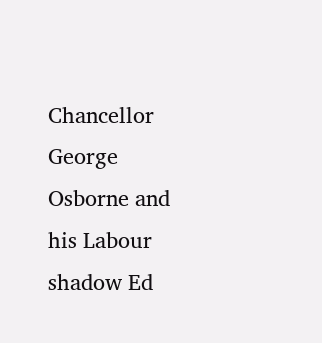Chancellor George Osborne and his Labour shadow Ed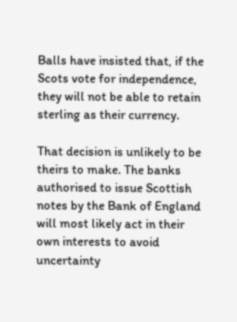Balls have insisted that, if the Scots vote for independence, they will not be able to retain sterling as their currency.

That decision is unlikely to be theirs to make. The banks authorised to issue Scottish notes by the Bank of England will most likely act in their own interests to avoid uncertainty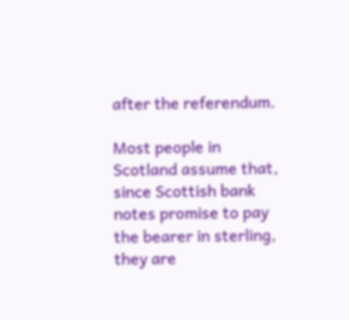after the referendum.

Most people in Scotland assume that, since Scottish bank notes promise to pay the bearer in sterling, they are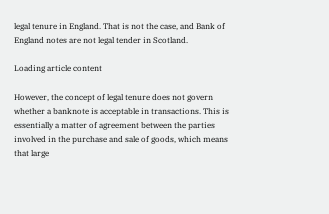legal tenure in England. That is not the case, and Bank of England notes are not legal tender in Scotland.

Loading article content

However, the concept of legal tenure does not govern whether a banknote is acceptable in transactions. This is essentially a matter of agreement between the parties involved in the purchase and sale of goods, which means that large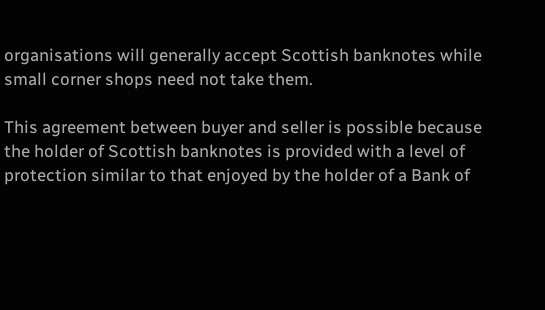organisations will generally accept Scottish banknotes while small corner shops need not take them.

This agreement between buyer and seller is possible because the holder of Scottish banknotes is provided with a level of protection similar to that enjoyed by the holder of a Bank of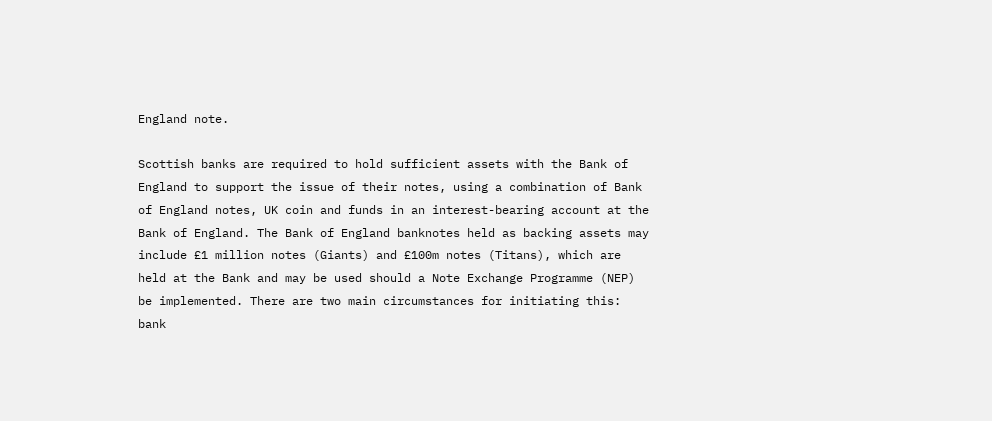England note.

Scottish banks are required to hold sufficient assets with the Bank of England to support the issue of their notes, using a combination of Bank of England notes, UK coin and funds in an interest-bearing account at the Bank of England. The Bank of England banknotes held as backing assets may include £1 million notes (Giants) and £100m notes (Titans), which are held at the Bank and may be used should a Note Exchange Programme (NEP) be implemented. There are two main circumstances for initiating this: bank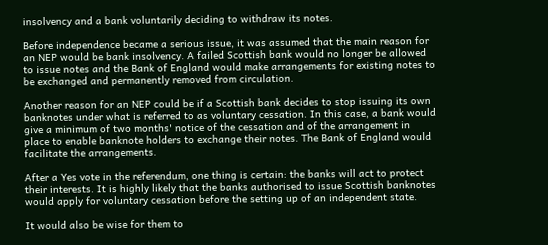insolvency and a bank voluntarily deciding to withdraw its notes.

Before independence became a serious issue, it was assumed that the main reason for an NEP would be bank insolvency. A failed Scottish bank would no longer be allowed to issue notes and the Bank of England would make arrangements for existing notes to be exchanged and permanently removed from circulation.

Another reason for an NEP could be if a Scottish bank decides to stop issuing its own banknotes under what is referred to as voluntary cessation. In this case, a bank would give a minimum of two months' notice of the cessation and of the arrangement in place to enable banknote holders to exchange their notes. The Bank of England would facilitate the arrangements.

After a Yes vote in the referendum, one thing is certain: the banks will act to protect their interests. It is highly likely that the banks authorised to issue Scottish banknotes would apply for voluntary cessation before the setting up of an independent state.

It would also be wise for them to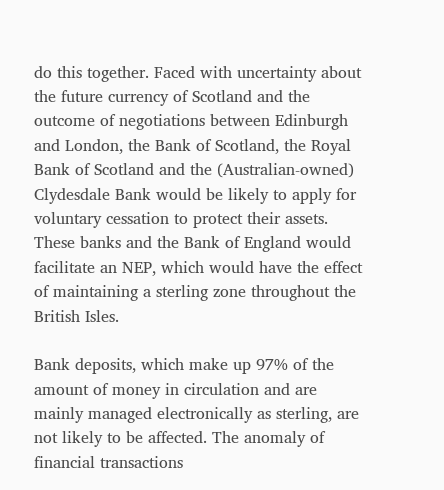do this together. Faced with uncertainty about the future currency of Scotland and the outcome of negotiations between Edinburgh and London, the Bank of Scotland, the Royal Bank of Scotland and the (Australian-owned) Clydesdale Bank would be likely to apply for voluntary cessation to protect their assets. These banks and the Bank of England would facilitate an NEP, which would have the effect of maintaining a sterling zone throughout the British Isles.

Bank deposits, which make up 97% of the amount of money in circulation and are mainly managed electronically as sterling, are not likely to be affected. The anomaly of financial transactions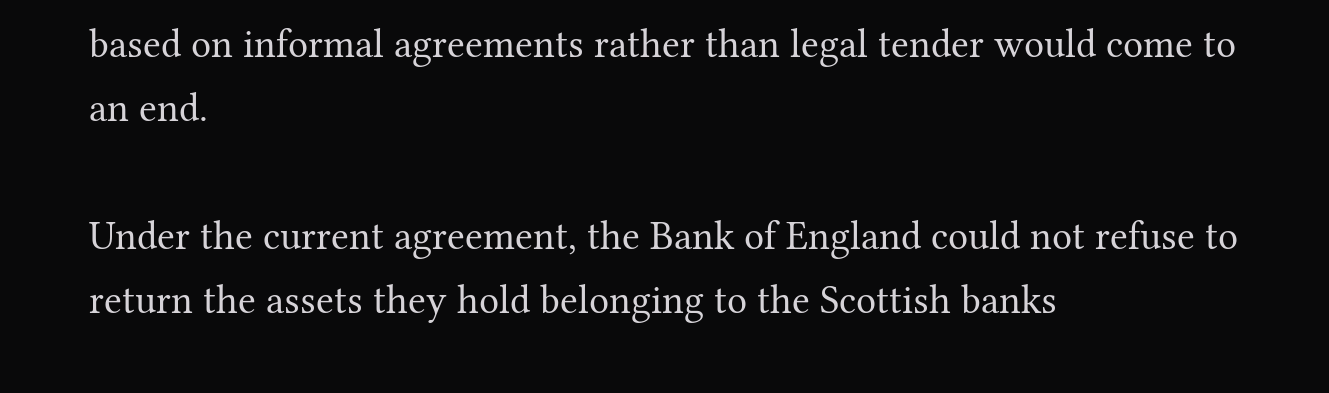based on informal agreements rather than legal tender would come to an end.

Under the current agreement, the Bank of England could not refuse to return the assets they hold belonging to the Scottish banks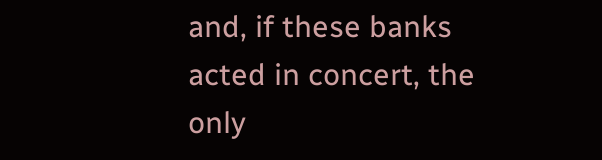and, if these banks acted in concert, the only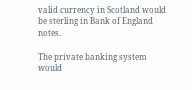valid currency in Scotland would be sterling in Bank of England notes.

The private banking system would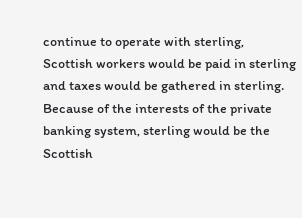continue to operate with sterling, Scottish workers would be paid in sterling and taxes would be gathered in sterling. Because of the interests of the private banking system, sterling would be the Scottish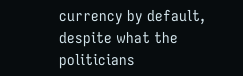currency by default, despite what the politicians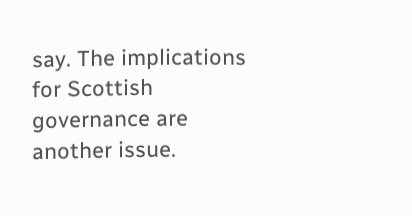say. The implications for Scottish governance are another issue.